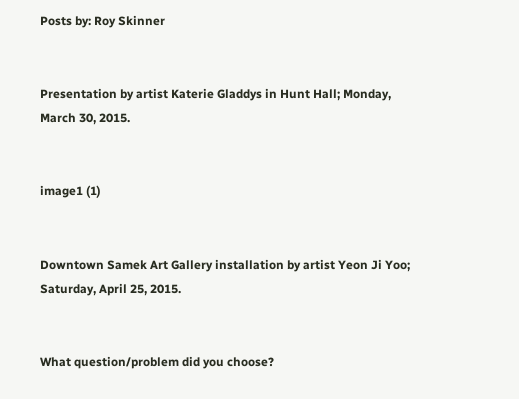Posts by: Roy Skinner


Presentation by artist Katerie Gladdys in Hunt Hall; Monday, March 30, 2015.


image1 (1)


Downtown Samek Art Gallery installation by artist Yeon Ji Yoo; Saturday, April 25, 2015.


What question/problem did you choose?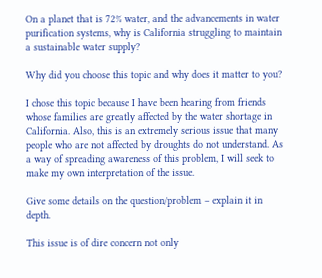On a planet that is 72% water, and the advancements in water purification systems, why is California struggling to maintain a sustainable water supply?

Why did you choose this topic and why does it matter to you?

I chose this topic because I have been hearing from friends whose families are greatly affected by the water shortage in California. Also, this is an extremely serious issue that many people who are not affected by droughts do not understand. As a way of spreading awareness of this problem, I will seek to make my own interpretation of the issue.

Give some details on the question/problem – explain it in depth.

This issue is of dire concern not only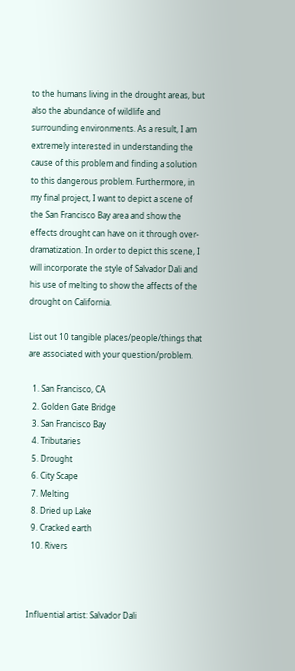to the humans living in the drought areas, but also the abundance of wildlife and surrounding environments. As a result, I am extremely interested in understanding the cause of this problem and finding a solution to this dangerous problem. Furthermore, in my final project, I want to depict a scene of the San Francisco Bay area and show the effects drought can have on it through over-dramatization. In order to depict this scene, I will incorporate the style of Salvador Dali and his use of melting to show the affects of the drought on California.

List out 10 tangible places/people/things that are associated with your question/problem.

  1. San Francisco, CA
  2. Golden Gate Bridge
  3. San Francisco Bay
  4. Tributaries
  5. Drought
  6. City Scape
  7. Melting
  8. Dried up Lake
  9. Cracked earth
  10. Rivers



Influential artist: Salvador Dali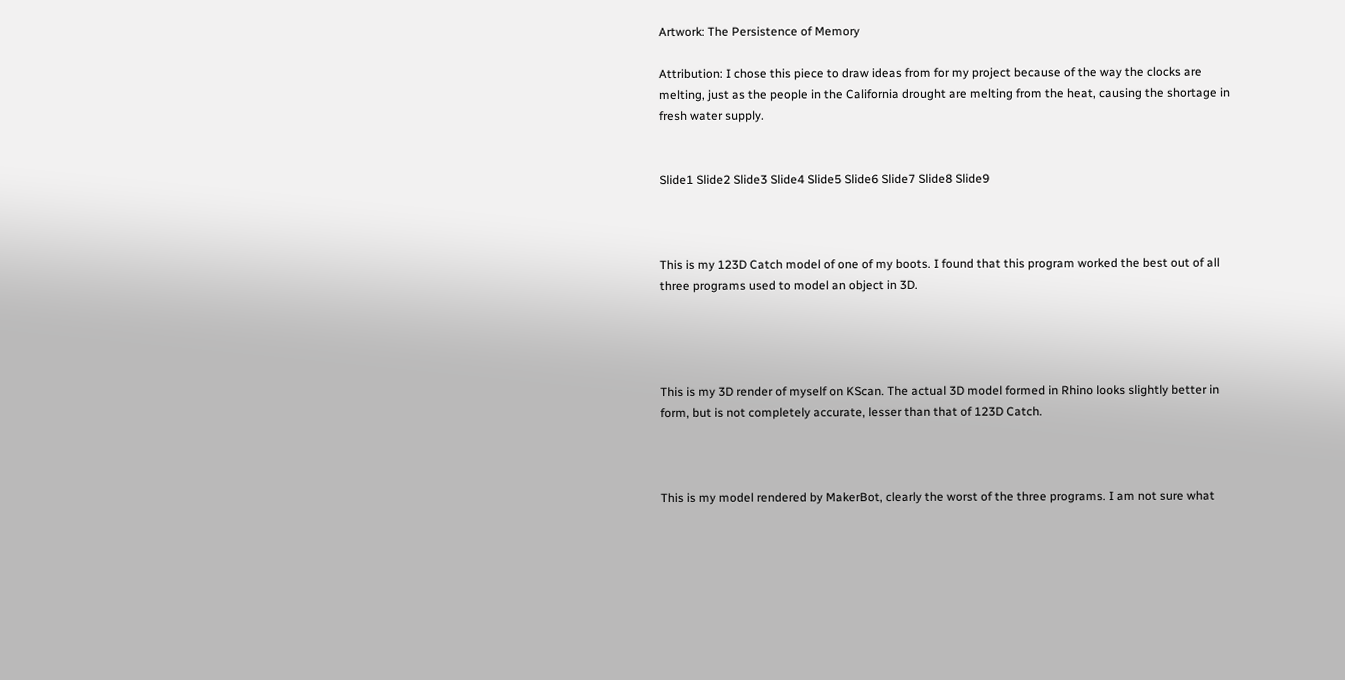Artwork: The Persistence of Memory

Attribution: I chose this piece to draw ideas from for my project because of the way the clocks are melting, just as the people in the California drought are melting from the heat, causing the shortage in fresh water supply.


Slide1 Slide2 Slide3 Slide4 Slide5 Slide6 Slide7 Slide8 Slide9



This is my 123D Catch model of one of my boots. I found that this program worked the best out of all three programs used to model an object in 3D.




This is my 3D render of myself on KScan. The actual 3D model formed in Rhino looks slightly better in form, but is not completely accurate, lesser than that of 123D Catch.



This is my model rendered by MakerBot, clearly the worst of the three programs. I am not sure what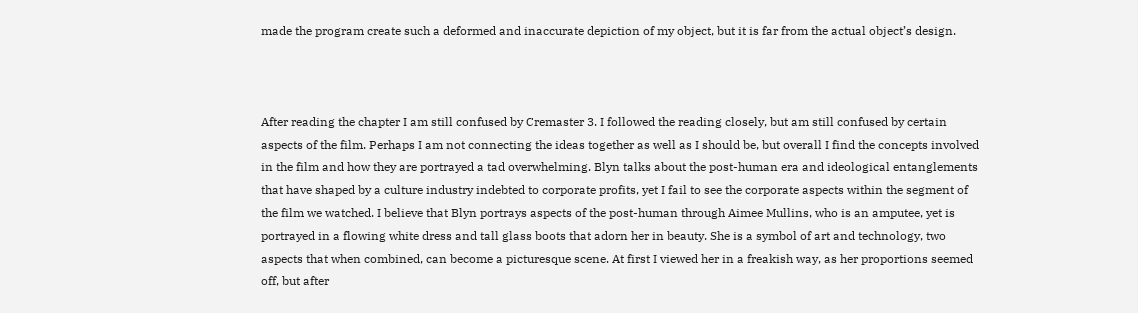made the program create such a deformed and inaccurate depiction of my object, but it is far from the actual object’s design.



After reading the chapter I am still confused by Cremaster 3. I followed the reading closely, but am still confused by certain aspects of the film. Perhaps I am not connecting the ideas together as well as I should be, but overall I find the concepts involved in the film and how they are portrayed a tad overwhelming. Blyn talks about the post-human era and ideological entanglements that have shaped by a culture industry indebted to corporate profits, yet I fail to see the corporate aspects within the segment of the film we watched. I believe that Blyn portrays aspects of the post-human through Aimee Mullins, who is an amputee, yet is portrayed in a flowing white dress and tall glass boots that adorn her in beauty. She is a symbol of art and technology, two aspects that when combined, can become a picturesque scene. At first I viewed her in a freakish way, as her proportions seemed off, but after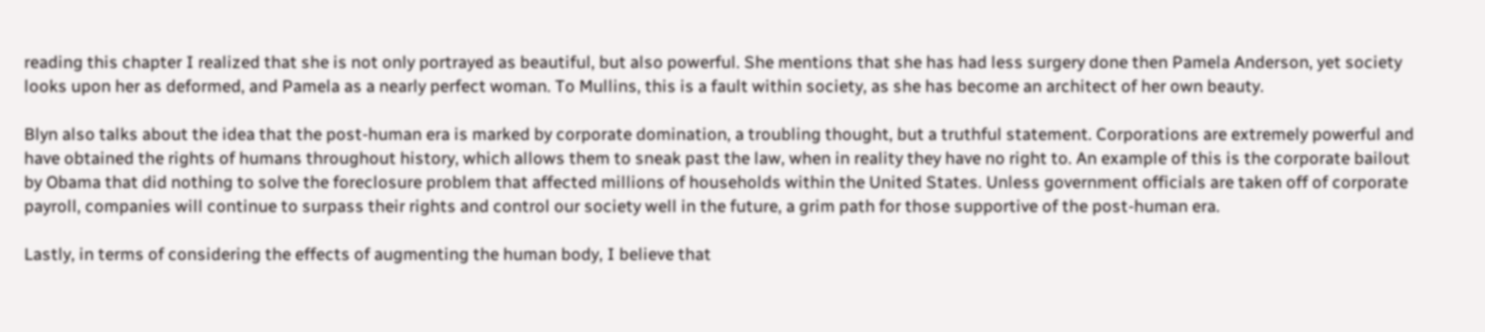reading this chapter I realized that she is not only portrayed as beautiful, but also powerful. She mentions that she has had less surgery done then Pamela Anderson, yet society looks upon her as deformed, and Pamela as a nearly perfect woman. To Mullins, this is a fault within society, as she has become an architect of her own beauty.

Blyn also talks about the idea that the post-human era is marked by corporate domination, a troubling thought, but a truthful statement. Corporations are extremely powerful and have obtained the rights of humans throughout history, which allows them to sneak past the law, when in reality they have no right to. An example of this is the corporate bailout by Obama that did nothing to solve the foreclosure problem that affected millions of households within the United States. Unless government officials are taken off of corporate payroll, companies will continue to surpass their rights and control our society well in the future, a grim path for those supportive of the post-human era.

Lastly, in terms of considering the effects of augmenting the human body, I believe that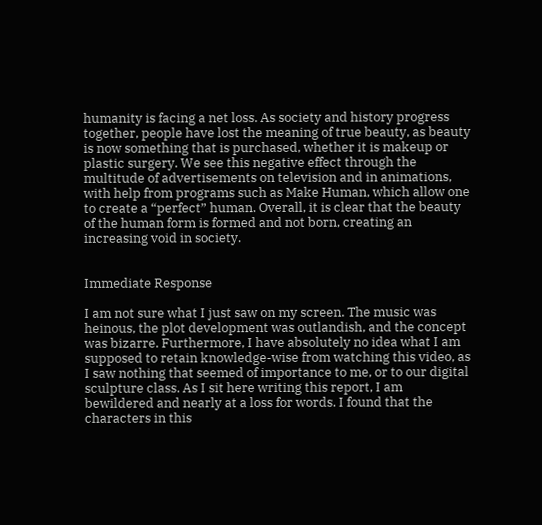humanity is facing a net loss. As society and history progress together, people have lost the meaning of true beauty, as beauty is now something that is purchased, whether it is makeup or plastic surgery. We see this negative effect through the multitude of advertisements on television and in animations, with help from programs such as Make Human, which allow one to create a “perfect” human. Overall, it is clear that the beauty of the human form is formed and not born, creating an increasing void in society.


Immediate Response

I am not sure what I just saw on my screen. The music was heinous, the plot development was outlandish, and the concept was bizarre. Furthermore, I have absolutely no idea what I am supposed to retain knowledge-wise from watching this video, as I saw nothing that seemed of importance to me, or to our digital sculpture class. As I sit here writing this report, I am bewildered and nearly at a loss for words. I found that the characters in this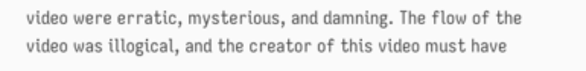video were erratic, mysterious, and damning. The flow of the video was illogical, and the creator of this video must have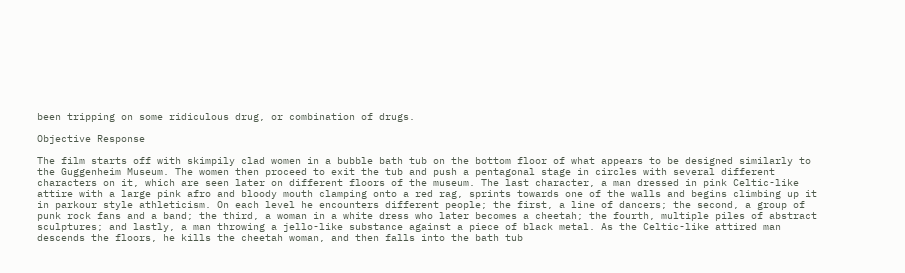been tripping on some ridiculous drug, or combination of drugs.

Objective Response

The film starts off with skimpily clad women in a bubble bath tub on the bottom floor of what appears to be designed similarly to the Guggenheim Museum. The women then proceed to exit the tub and push a pentagonal stage in circles with several different characters on it, which are seen later on different floors of the museum. The last character, a man dressed in pink Celtic-like attire with a large pink afro and bloody mouth clamping onto a red rag, sprints towards one of the walls and begins climbing up it in parkour style athleticism. On each level he encounters different people; the first, a line of dancers; the second, a group of punk rock fans and a band; the third, a woman in a white dress who later becomes a cheetah; the fourth, multiple piles of abstract sculptures; and lastly, a man throwing a jello-like substance against a piece of black metal. As the Celtic-like attired man descends the floors, he kills the cheetah woman, and then falls into the bath tub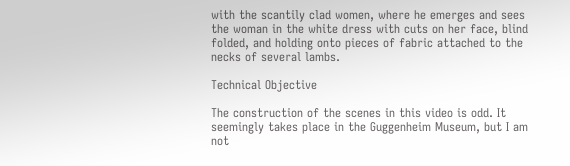with the scantily clad women, where he emerges and sees the woman in the white dress with cuts on her face, blind folded, and holding onto pieces of fabric attached to the necks of several lambs.

Technical Objective

The construction of the scenes in this video is odd. It seemingly takes place in the Guggenheim Museum, but I am not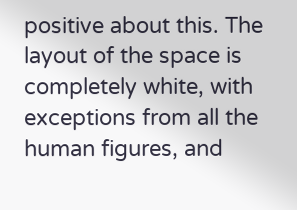positive about this. The layout of the space is completely white, with exceptions from all the human figures, and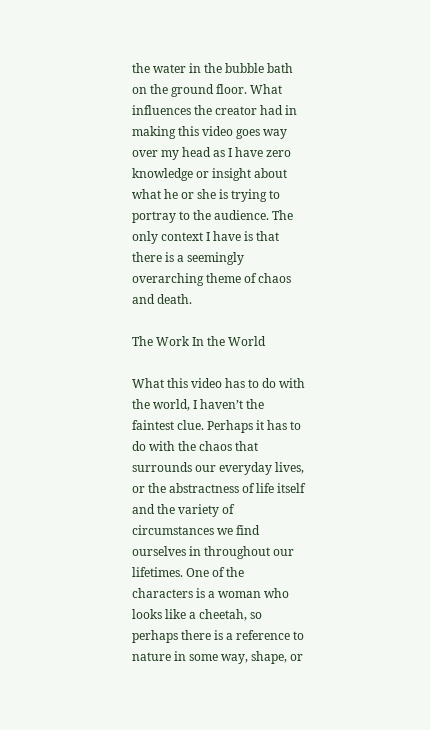the water in the bubble bath on the ground floor. What influences the creator had in making this video goes way over my head as I have zero knowledge or insight about what he or she is trying to portray to the audience. The only context I have is that there is a seemingly overarching theme of chaos and death.

The Work In the World

What this video has to do with the world, I haven’t the faintest clue. Perhaps it has to do with the chaos that surrounds our everyday lives, or the abstractness of life itself and the variety of circumstances we find ourselves in throughout our lifetimes. One of the characters is a woman who looks like a cheetah, so perhaps there is a reference to nature in some way, shape, or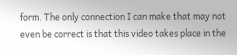form. The only connection I can make that may not even be correct is that this video takes place in the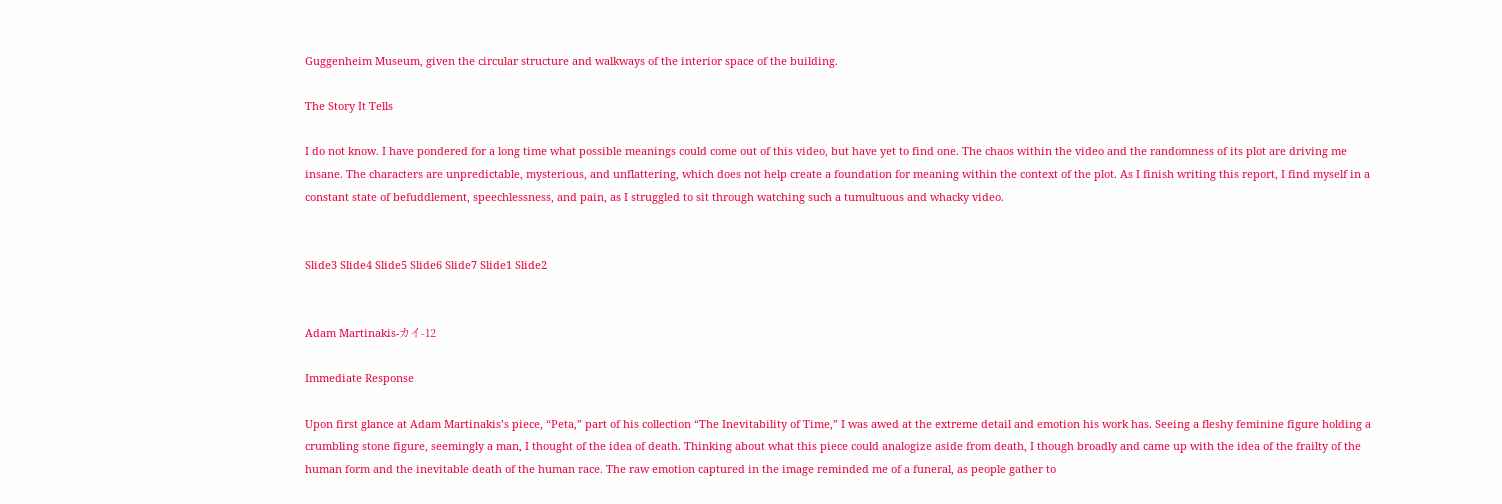Guggenheim Museum, given the circular structure and walkways of the interior space of the building.

The Story It Tells

I do not know. I have pondered for a long time what possible meanings could come out of this video, but have yet to find one. The chaos within the video and the randomness of its plot are driving me insane. The characters are unpredictable, mysterious, and unflattering, which does not help create a foundation for meaning within the context of the plot. As I finish writing this report, I find myself in a constant state of befuddlement, speechlessness, and pain, as I struggled to sit through watching such a tumultuous and whacky video.


Slide3 Slide4 Slide5 Slide6 Slide7 Slide1 Slide2


Adam Martinakis-カイ-12

Immediate Response

Upon first glance at Adam Martinakis’s piece, “Peta,” part of his collection “The Inevitability of Time,” I was awed at the extreme detail and emotion his work has. Seeing a fleshy feminine figure holding a crumbling stone figure, seemingly a man, I thought of the idea of death. Thinking about what this piece could analogize aside from death, I though broadly and came up with the idea of the frailty of the human form and the inevitable death of the human race. The raw emotion captured in the image reminded me of a funeral, as people gather to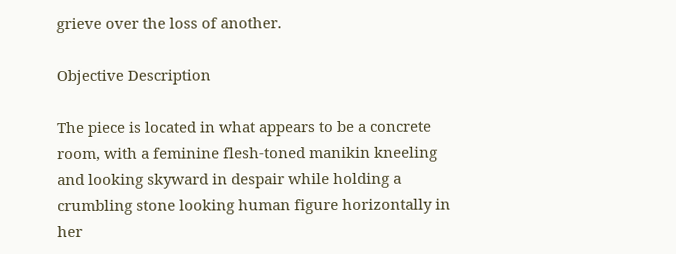grieve over the loss of another.

Objective Description

The piece is located in what appears to be a concrete room, with a feminine flesh-toned manikin kneeling and looking skyward in despair while holding a crumbling stone looking human figure horizontally in her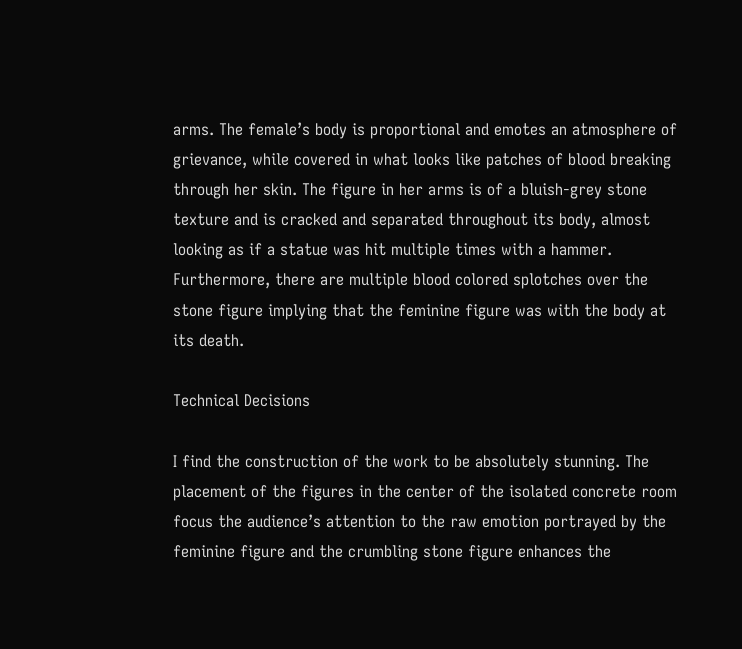arms. The female’s body is proportional and emotes an atmosphere of grievance, while covered in what looks like patches of blood breaking through her skin. The figure in her arms is of a bluish-grey stone texture and is cracked and separated throughout its body, almost looking as if a statue was hit multiple times with a hammer. Furthermore, there are multiple blood colored splotches over the stone figure implying that the feminine figure was with the body at its death.

Technical Decisions

I find the construction of the work to be absolutely stunning. The placement of the figures in the center of the isolated concrete room focus the audience’s attention to the raw emotion portrayed by the feminine figure and the crumbling stone figure enhances the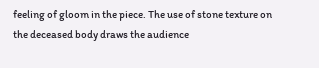feeling of gloom in the piece. The use of stone texture on the deceased body draws the audience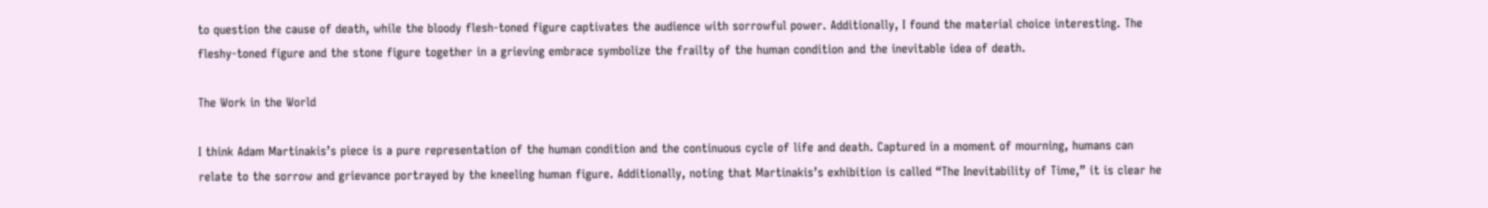to question the cause of death, while the bloody flesh-toned figure captivates the audience with sorrowful power. Additionally, I found the material choice interesting. The fleshy-toned figure and the stone figure together in a grieving embrace symbolize the frailty of the human condition and the inevitable idea of death.

The Work in the World

I think Adam Martinakis’s piece is a pure representation of the human condition and the continuous cycle of life and death. Captured in a moment of mourning, humans can relate to the sorrow and grievance portrayed by the kneeling human figure. Additionally, noting that Martinakis’s exhibition is called “The Inevitability of Time,” it is clear he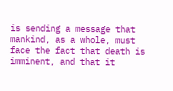is sending a message that mankind, as a whole, must face the fact that death is imminent, and that it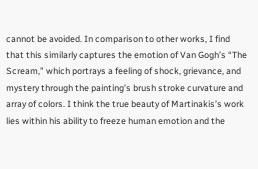cannot be avoided. In comparison to other works, I find that this similarly captures the emotion of Van Gogh’s “The Scream,” which portrays a feeling of shock, grievance, and mystery through the painting’s brush stroke curvature and array of colors. I think the true beauty of Martinakis’s work lies within his ability to freeze human emotion and the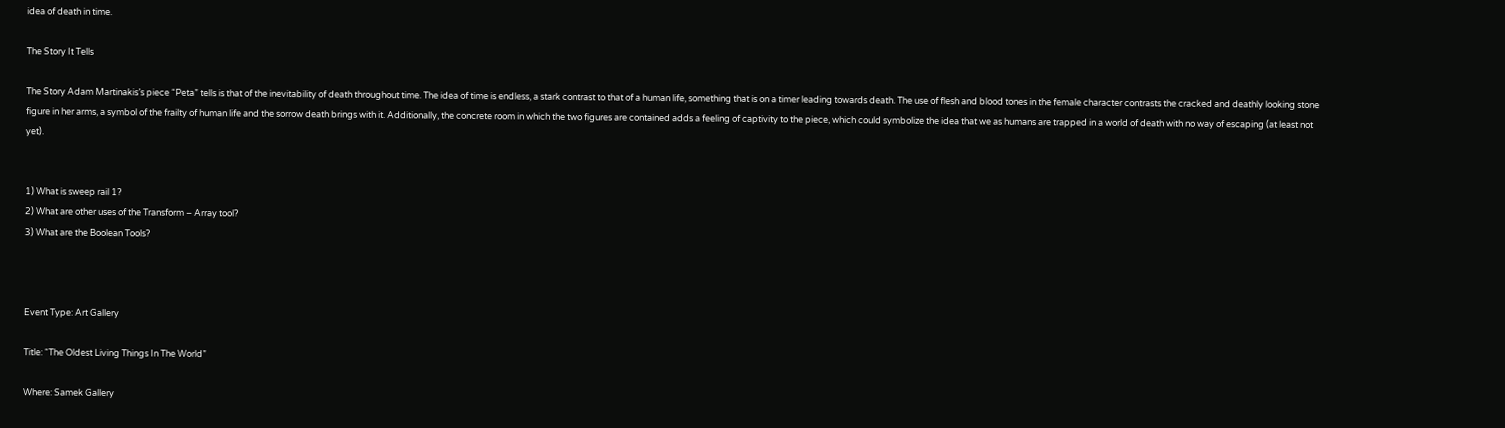idea of death in time.

The Story It Tells

The Story Adam Martinakis’s piece “Peta” tells is that of the inevitability of death throughout time. The idea of time is endless, a stark contrast to that of a human life, something that is on a timer leading towards death. The use of flesh and blood tones in the female character contrasts the cracked and deathly looking stone figure in her arms, a symbol of the frailty of human life and the sorrow death brings with it. Additionally, the concrete room in which the two figures are contained adds a feeling of captivity to the piece, which could symbolize the idea that we as humans are trapped in a world of death with no way of escaping (at least not yet).


1) What is sweep rail 1?
2) What are other uses of the Transform – Array tool?
3) What are the Boolean Tools?



Event Type: Art Gallery

Title: “The Oldest Living Things In The World”

Where: Samek Gallery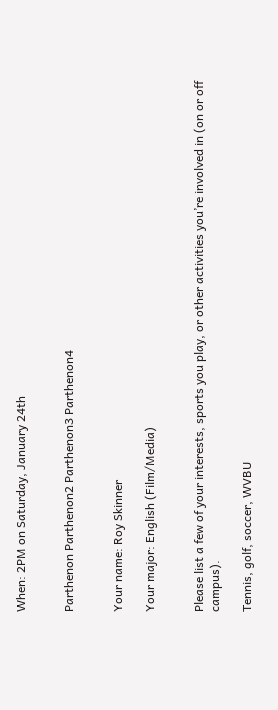When: 2PM on Saturday, January 24th


Parthenon Parthenon2 Parthenon3 Parthenon4


Your name: Roy Skinner

Your major: English (Film/Media)


Please list a few of your interests, sports you play, or other activities you’re involved in (on or off campus).

Tennis, golf, soccer, WVBU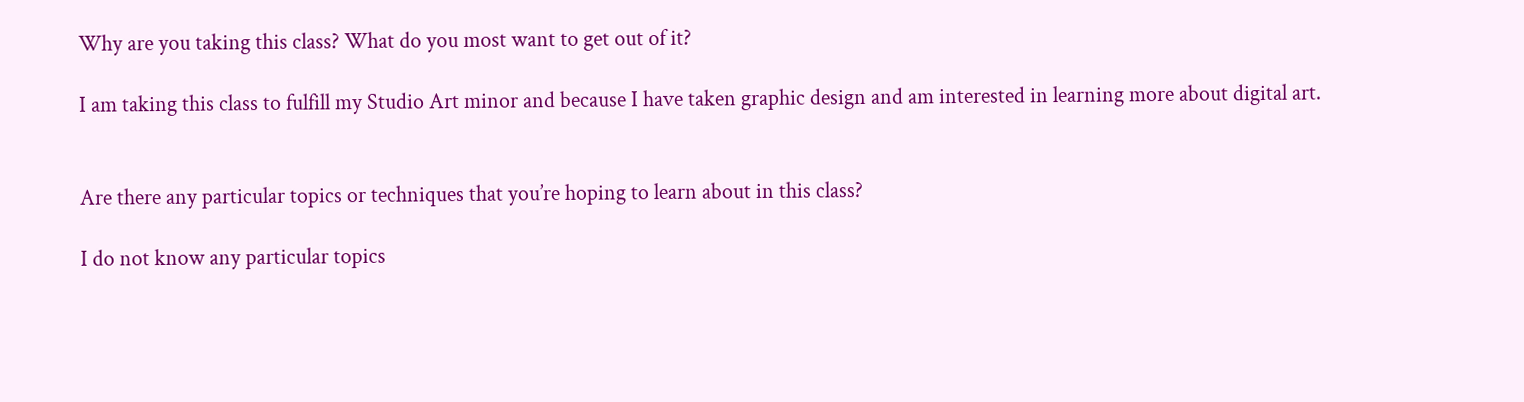Why are you taking this class? What do you most want to get out of it?

I am taking this class to fulfill my Studio Art minor and because I have taken graphic design and am interested in learning more about digital art.


Are there any particular topics or techniques that you’re hoping to learn about in this class?

I do not know any particular topics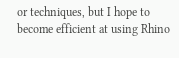or techniques, but I hope to become efficient at using Rhino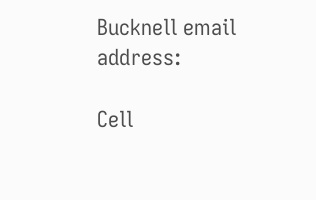Bucknell email address:

Cell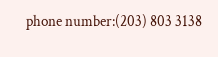phone number:(203) 803 3138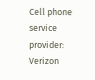Cell phone service provider: Verizon